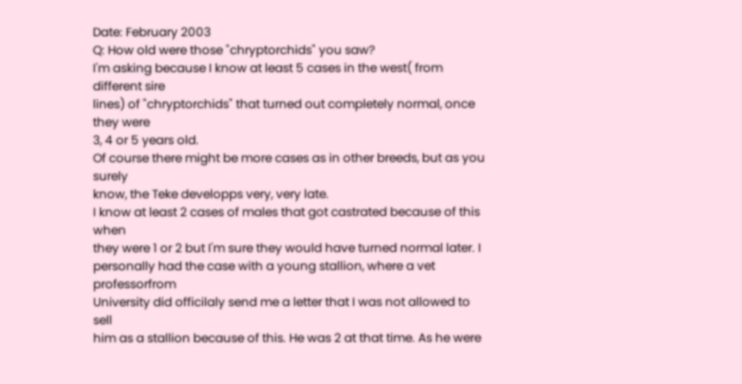Date: February 2003
Q: How old were those "chryptorchids" you saw?
I'm asking because I know at least 5 cases in the west( from different sire
lines) of "chryptorchids" that turned out completely normal, once they were
3, 4 or 5 years old.
Of course there might be more cases as in other breeds, but as you surely
know, the Teke developps very, very late.
I know at least 2 cases of males that got castrated because of this when
they were 1 or 2 but I'm sure they would have turned normal later. I
personally had the case with a young stallion, where a vet professorfrom
University did officilaly send me a letter that I was not allowed to sell
him as a stallion because of this. He was 2 at that time. As he were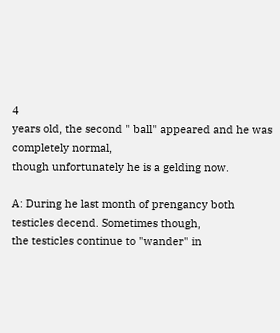4
years old, the second " ball" appeared and he was completely normal,
though unfortunately he is a gelding now.

A: During he last month of prengancy both testicles decend. Sometimes though,
the testicles continue to "wander" in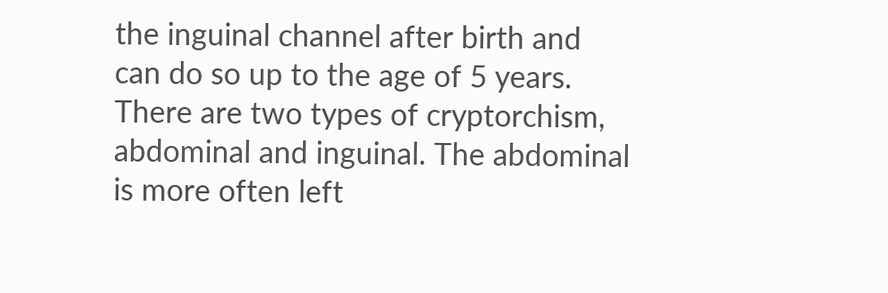the inguinal channel after birth and
can do so up to the age of 5 years.
There are two types of cryptorchism, abdominal and inguinal. The abdominal
is more often left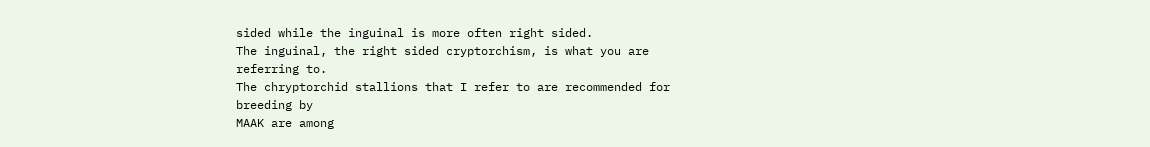sided while the inguinal is more often right sided.
The inguinal, the right sided cryptorchism, is what you are referring to.
The chryptorchid stallions that I refer to are recommended for breeding by
MAAK are among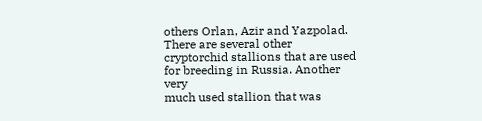others Orlan, Azir and Yazpolad. There are several other
cryptorchid stallions that are used for breeding in Russia. Another very
much used stallion that was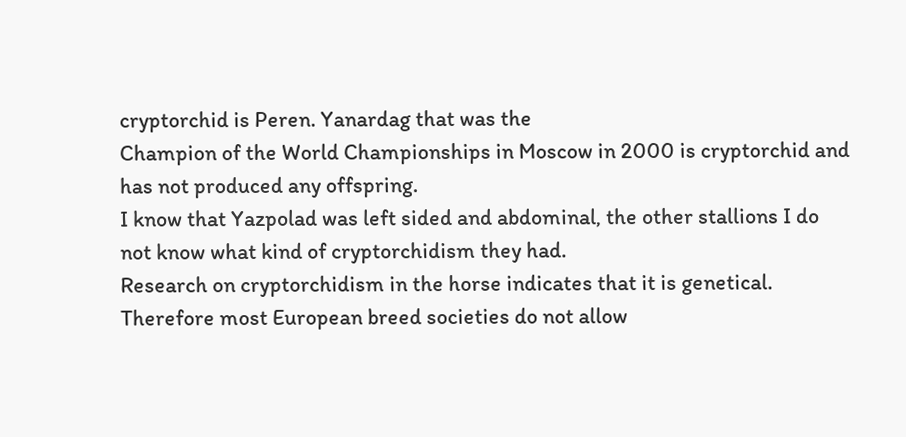cryptorchid is Peren. Yanardag that was the
Champion of the World Championships in Moscow in 2000 is cryptorchid and
has not produced any offspring.
I know that Yazpolad was left sided and abdominal, the other stallions I do
not know what kind of cryptorchidism they had.
Research on cryptorchidism in the horse indicates that it is genetical.
Therefore most European breed societies do not allow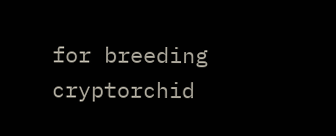for breeding cryptorchid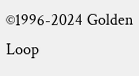©1996-2024 Golden Loop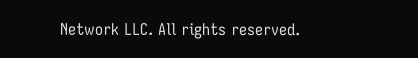Network LLC. All rights reserved.